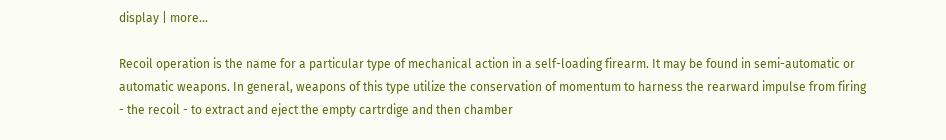display | more...

Recoil operation is the name for a particular type of mechanical action in a self-loading firearm. It may be found in semi-automatic or automatic weapons. In general, weapons of this type utilize the conservation of momentum to harness the rearward impulse from firing - the recoil - to extract and eject the empty cartrdige and then chamber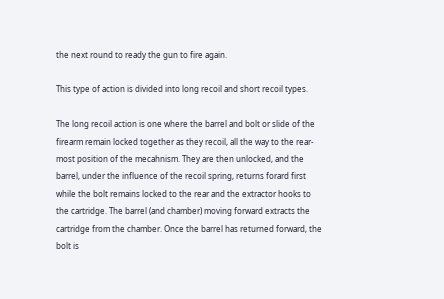the next round to ready the gun to fire again.

This type of action is divided into long recoil and short recoil types.

The long recoil action is one where the barrel and bolt or slide of the firearm remain locked together as they recoil, all the way to the rear-most position of the mecahnism. They are then unlocked, and the barrel, under the influence of the recoil spring, returns forard first while the bolt remains locked to the rear and the extractor hooks to the cartridge. The barrel (and chamber) moving forward extracts the cartridge from the chamber. Once the barrel has returned forward, the bolt is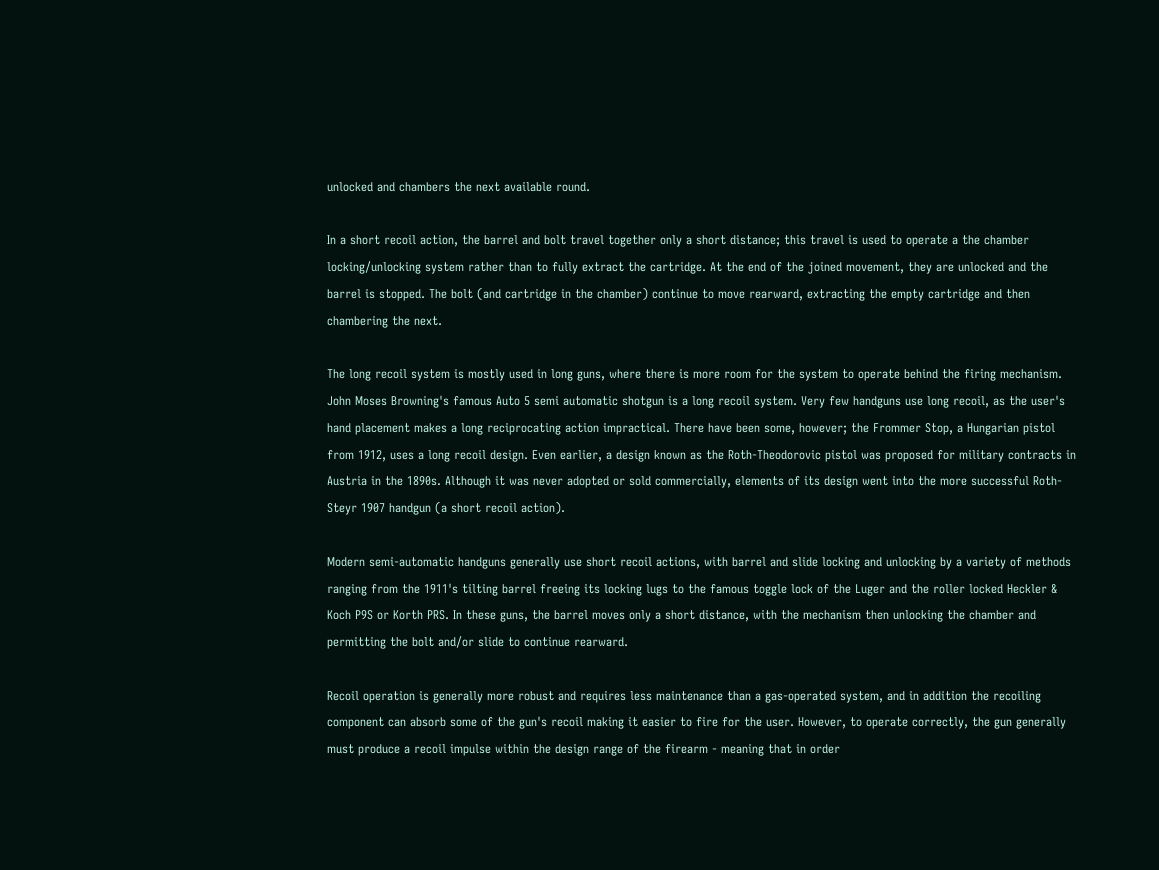unlocked and chambers the next available round.

In a short recoil action, the barrel and bolt travel together only a short distance; this travel is used to operate a the chamber locking/unlocking system rather than to fully extract the cartridge. At the end of the joined movement, they are unlocked and the barrel is stopped. The bolt (and cartridge in the chamber) continue to move rearward, extracting the empty cartridge and then chambering the next.

The long recoil system is mostly used in long guns, where there is more room for the system to operate behind the firing mechanism. John Moses Browning's famous Auto 5 semi automatic shotgun is a long recoil system. Very few handguns use long recoil, as the user's hand placement makes a long reciprocating action impractical. There have been some, however; the Frommer Stop, a Hungarian pistol from 1912, uses a long recoil design. Even earlier, a design known as the Roth-Theodorovic pistol was proposed for military contracts in Austria in the 1890s. Although it was never adopted or sold commercially, elements of its design went into the more successful Roth-Steyr 1907 handgun (a short recoil action).

Modern semi-automatic handguns generally use short recoil actions, with barrel and slide locking and unlocking by a variety of methods ranging from the 1911's tilting barrel freeing its locking lugs to the famous toggle lock of the Luger and the roller locked Heckler & Koch P9S or Korth PRS. In these guns, the barrel moves only a short distance, with the mechanism then unlocking the chamber and permitting the bolt and/or slide to continue rearward.

Recoil operation is generally more robust and requires less maintenance than a gas-operated system, and in addition the recoiling component can absorb some of the gun's recoil making it easier to fire for the user. However, to operate correctly, the gun generally must produce a recoil impulse within the design range of the firearm - meaning that in order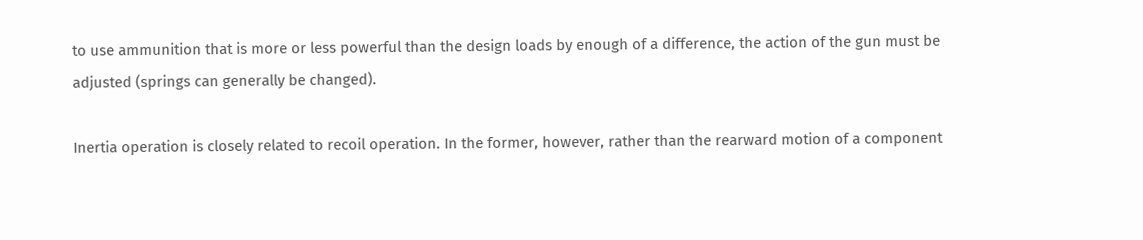to use ammunition that is more or less powerful than the design loads by enough of a difference, the action of the gun must be adjusted (springs can generally be changed).

Inertia operation is closely related to recoil operation. In the former, however, rather than the rearward motion of a component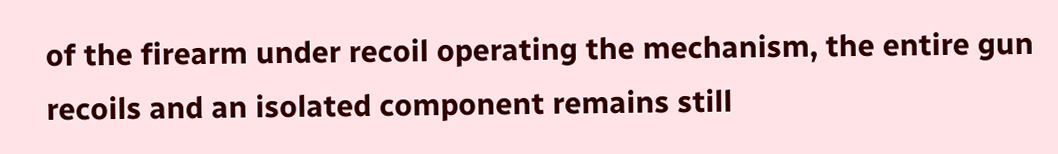of the firearm under recoil operating the mechanism, the entire gun recoils and an isolated component remains still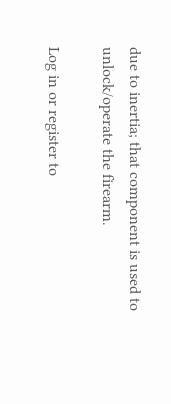due to inertia; that component is used to unlock/operate the firearm.

Log in or register to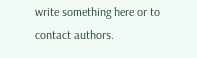write something here or to contact authors.